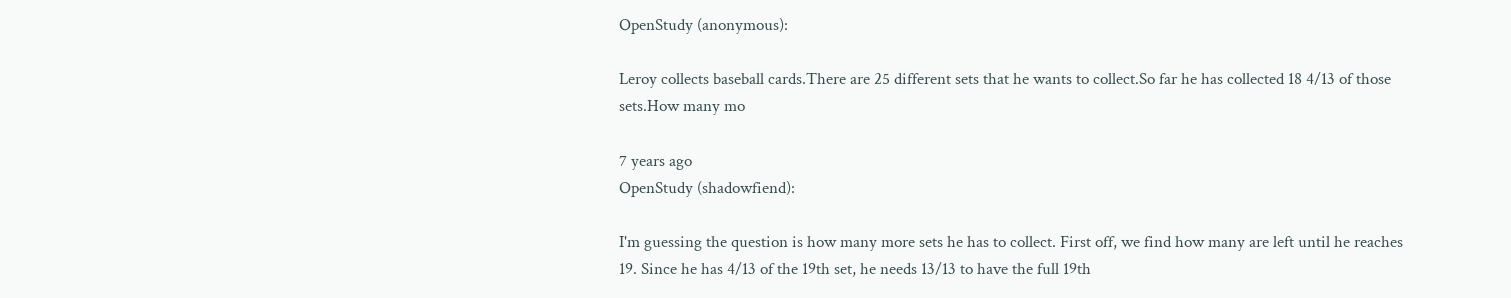OpenStudy (anonymous):

Leroy collects baseball cards.There are 25 different sets that he wants to collect.So far he has collected 18 4/13 of those sets.How many mo

7 years ago
OpenStudy (shadowfiend):

I'm guessing the question is how many more sets he has to collect. First off, we find how many are left until he reaches 19. Since he has 4/13 of the 19th set, he needs 13/13 to have the full 19th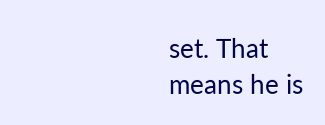set. That means he is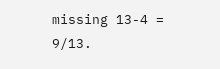missing 13-4 = 9/13.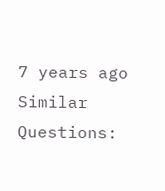7 years ago
Similar Questions: